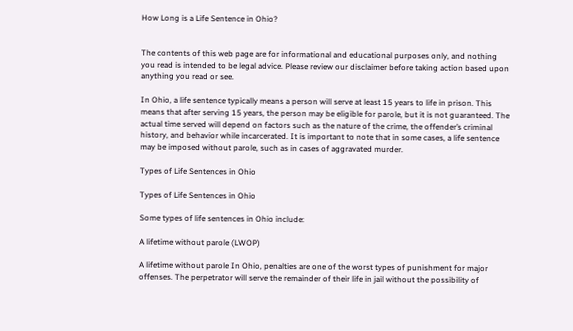How Long is a Life Sentence in Ohio?


The contents of this web page are for informational and educational purposes only, and nothing you read is intended to be legal advice. Please review our disclaimer before taking action based upon anything you read or see.

In Ohio, a life sentence typically means a person will serve at least 15 years to life in prison. This means that after serving 15 years, the person may be eligible for parole, but it is not guaranteed. The actual time served will depend on factors such as the nature of the crime, the offender’s criminal history, and behavior while incarcerated. It is important to note that in some cases, a life sentence may be imposed without parole, such as in cases of aggravated murder.

Types of Life Sentences in Ohio

Types of Life Sentences in Ohio

Some types of life sentences in Ohio include:

A lifetime without parole (LWOP)

A lifetime without parole In Ohio, penalties are one of the worst types of punishment for major offenses. The perpetrator will serve the remainder of their life in jail without the possibility of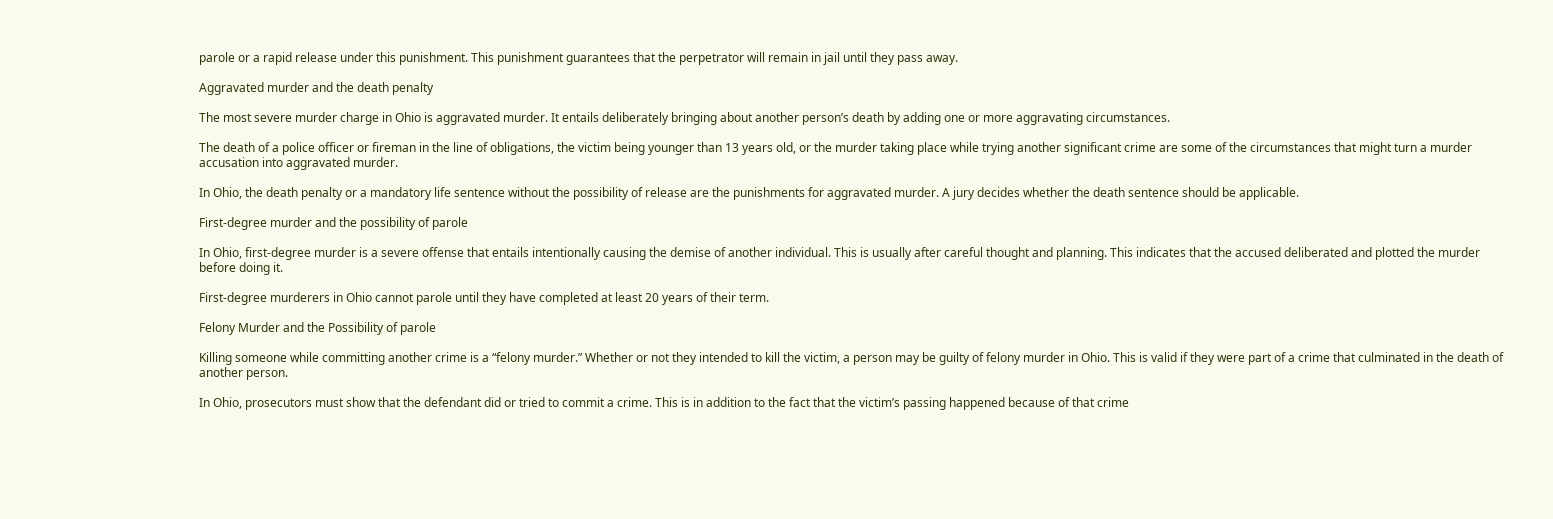parole or a rapid release under this punishment. This punishment guarantees that the perpetrator will remain in jail until they pass away.

Aggravated murder and the death penalty

The most severe murder charge in Ohio is aggravated murder. It entails deliberately bringing about another person’s death by adding one or more aggravating circumstances.

The death of a police officer or fireman in the line of obligations, the victim being younger than 13 years old, or the murder taking place while trying another significant crime are some of the circumstances that might turn a murder accusation into aggravated murder.

In Ohio, the death penalty or a mandatory life sentence without the possibility of release are the punishments for aggravated murder. A jury decides whether the death sentence should be applicable.

First-degree murder and the possibility of parole

In Ohio, first-degree murder is a severe offense that entails intentionally causing the demise of another individual. This is usually after careful thought and planning. This indicates that the accused deliberated and plotted the murder before doing it.

First-degree murderers in Ohio cannot parole until they have completed at least 20 years of their term.

Felony Murder and the Possibility of parole

Killing someone while committing another crime is a “felony murder.” Whether or not they intended to kill the victim, a person may be guilty of felony murder in Ohio. This is valid if they were part of a crime that culminated in the death of another person.

In Ohio, prosecutors must show that the defendant did or tried to commit a crime. This is in addition to the fact that the victim’s passing happened because of that crime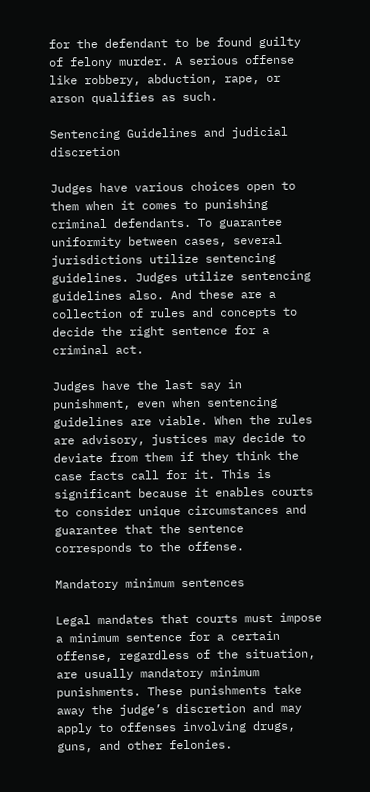for the defendant to be found guilty of felony murder. A serious offense like robbery, abduction, rape, or arson qualifies as such.

Sentencing Guidelines and judicial discretion

Judges have various choices open to them when it comes to punishing criminal defendants. To guarantee uniformity between cases, several jurisdictions utilize sentencing guidelines. Judges utilize sentencing guidelines also. And these are a collection of rules and concepts to decide the right sentence for a criminal act.

Judges have the last say in punishment, even when sentencing guidelines are viable. When the rules are advisory, justices may decide to deviate from them if they think the case facts call for it. This is significant because it enables courts to consider unique circumstances and guarantee that the sentence corresponds to the offense.

Mandatory minimum sentences

Legal mandates that courts must impose a minimum sentence for a certain offense, regardless of the situation, are usually mandatory minimum punishments. These punishments take away the judge’s discretion and may apply to offenses involving drugs, guns, and other felonies.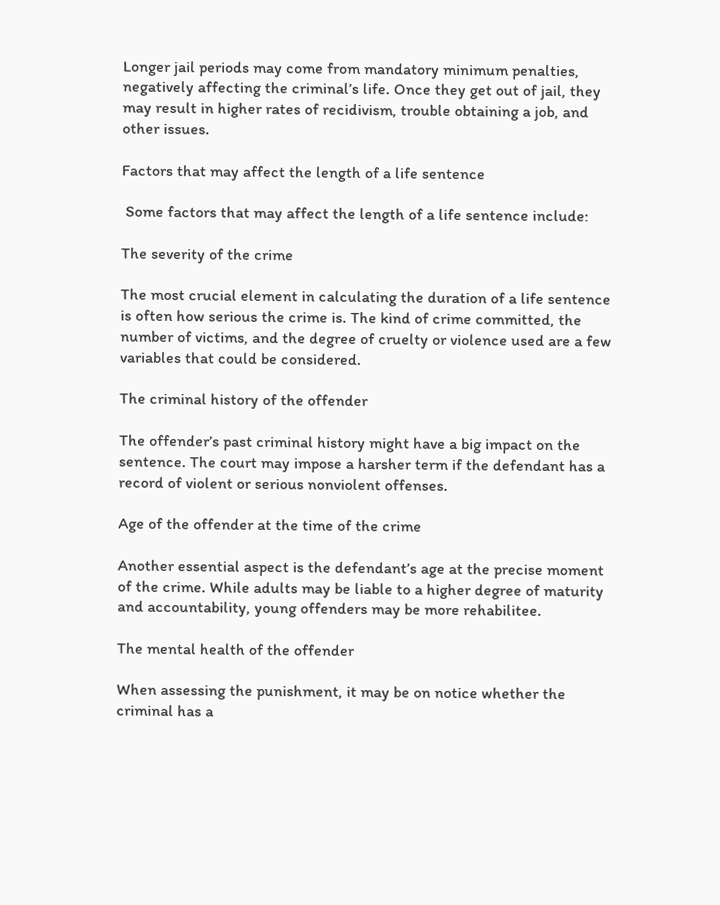Longer jail periods may come from mandatory minimum penalties, negatively affecting the criminal’s life. Once they get out of jail, they may result in higher rates of recidivism, trouble obtaining a job, and other issues.

Factors that may affect the length of a life sentence

 Some factors that may affect the length of a life sentence include:

The severity of the crime

The most crucial element in calculating the duration of a life sentence is often how serious the crime is. The kind of crime committed, the number of victims, and the degree of cruelty or violence used are a few variables that could be considered.

The criminal history of the offender

The offender’s past criminal history might have a big impact on the sentence. The court may impose a harsher term if the defendant has a record of violent or serious nonviolent offenses.

Age of the offender at the time of the crime

Another essential aspect is the defendant’s age at the precise moment of the crime. While adults may be liable to a higher degree of maturity and accountability, young offenders may be more rehabilitee.

The mental health of the offender

When assessing the punishment, it may be on notice whether the criminal has a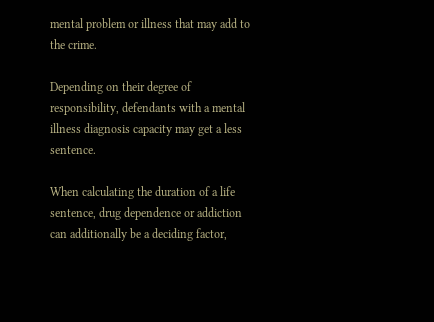mental problem or illness that may add to the crime.

Depending on their degree of responsibility, defendants with a mental illness diagnosis capacity may get a less sentence.

When calculating the duration of a life sentence, drug dependence or addiction can additionally be a deciding factor,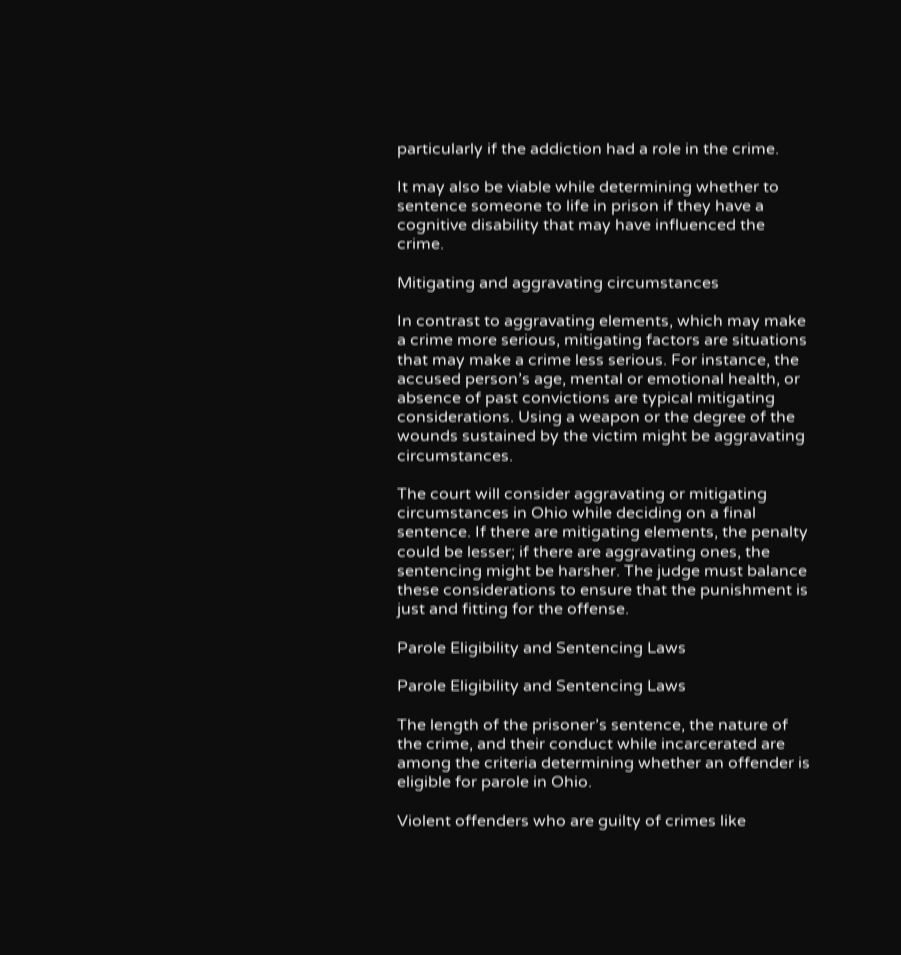particularly if the addiction had a role in the crime.

It may also be viable while determining whether to sentence someone to life in prison if they have a cognitive disability that may have influenced the crime.

Mitigating and aggravating circumstances

In contrast to aggravating elements, which may make a crime more serious, mitigating factors are situations that may make a crime less serious. For instance, the accused person’s age, mental or emotional health, or absence of past convictions are typical mitigating considerations. Using a weapon or the degree of the wounds sustained by the victim might be aggravating circumstances.

The court will consider aggravating or mitigating circumstances in Ohio while deciding on a final sentence. If there are mitigating elements, the penalty could be lesser; if there are aggravating ones, the sentencing might be harsher. The judge must balance these considerations to ensure that the punishment is just and fitting for the offense.

Parole Eligibility and Sentencing Laws

Parole Eligibility and Sentencing Laws

The length of the prisoner’s sentence, the nature of the crime, and their conduct while incarcerated are among the criteria determining whether an offender is eligible for parole in Ohio.

Violent offenders who are guilty of crimes like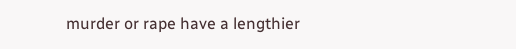murder or rape have a lengthier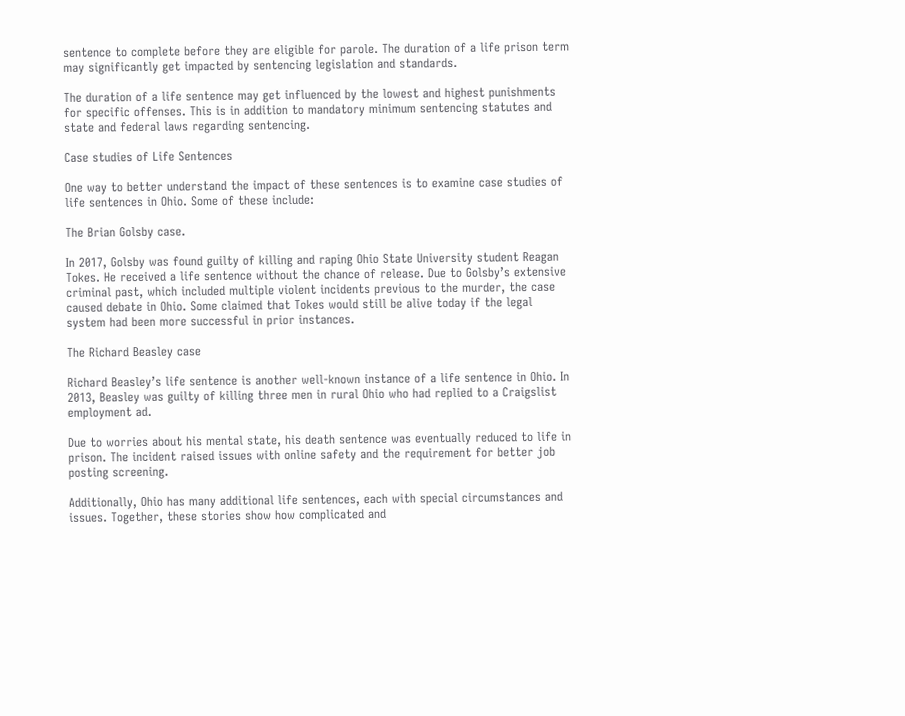sentence to complete before they are eligible for parole. The duration of a life prison term may significantly get impacted by sentencing legislation and standards.

The duration of a life sentence may get influenced by the lowest and highest punishments for specific offenses. This is in addition to mandatory minimum sentencing statutes and state and federal laws regarding sentencing.

Case studies of Life Sentences

One way to better understand the impact of these sentences is to examine case studies of life sentences in Ohio. Some of these include:

The Brian Golsby case.

In 2017, Golsby was found guilty of killing and raping Ohio State University student Reagan Tokes. He received a life sentence without the chance of release. Due to Golsby’s extensive criminal past, which included multiple violent incidents previous to the murder, the case caused debate in Ohio. Some claimed that Tokes would still be alive today if the legal system had been more successful in prior instances.

The Richard Beasley case

Richard Beasley’s life sentence is another well-known instance of a life sentence in Ohio. In 2013, Beasley was guilty of killing three men in rural Ohio who had replied to a Craigslist employment ad.

Due to worries about his mental state, his death sentence was eventually reduced to life in prison. The incident raised issues with online safety and the requirement for better job posting screening.

Additionally, Ohio has many additional life sentences, each with special circumstances and issues. Together, these stories show how complicated and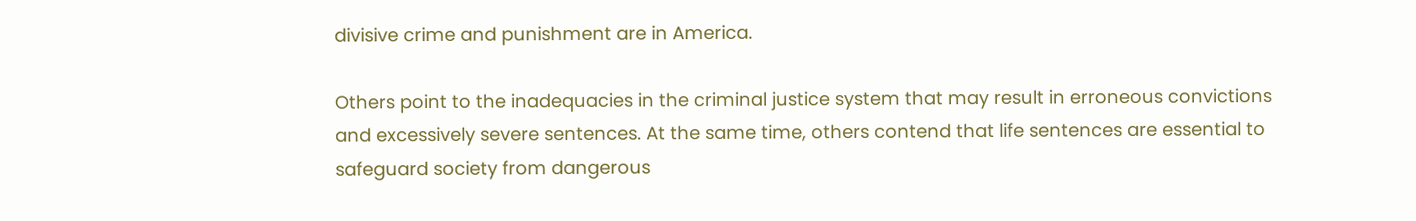divisive crime and punishment are in America.

Others point to the inadequacies in the criminal justice system that may result in erroneous convictions and excessively severe sentences. At the same time, others contend that life sentences are essential to safeguard society from dangerous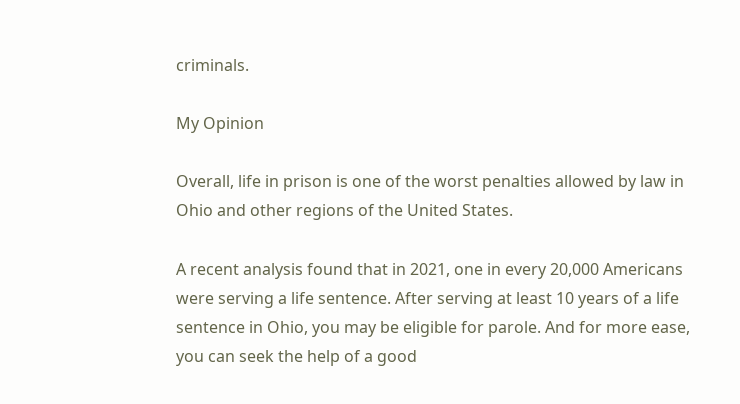criminals.

My Opinion

Overall, life in prison is one of the worst penalties allowed by law in Ohio and other regions of the United States.

A recent analysis found that in 2021, one in every 20,000 Americans were serving a life sentence. After serving at least 10 years of a life sentence in Ohio, you may be eligible for parole. And for more ease, you can seek the help of a good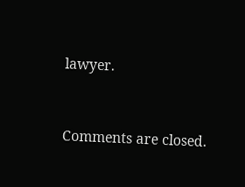lawyer.


Comments are closed.